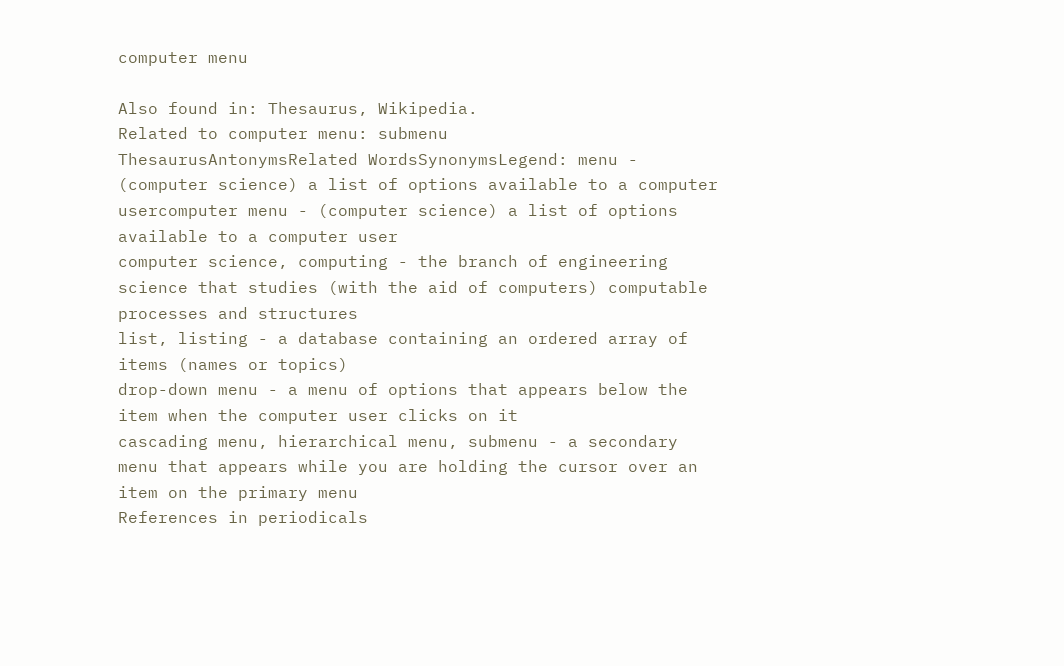computer menu

Also found in: Thesaurus, Wikipedia.
Related to computer menu: submenu
ThesaurusAntonymsRelated WordsSynonymsLegend: menu - (computer science) a list of options available to a computer usercomputer menu - (computer science) a list of options available to a computer user
computer science, computing - the branch of engineering science that studies (with the aid of computers) computable processes and structures
list, listing - a database containing an ordered array of items (names or topics)
drop-down menu - a menu of options that appears below the item when the computer user clicks on it
cascading menu, hierarchical menu, submenu - a secondary menu that appears while you are holding the cursor over an item on the primary menu
References in periodicals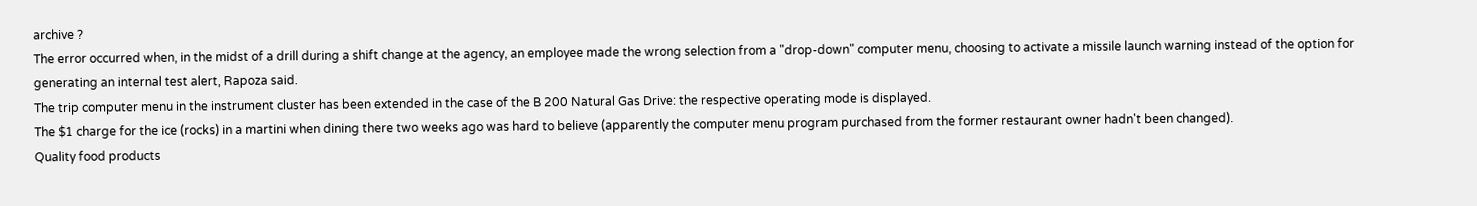archive ?
The error occurred when, in the midst of a drill during a shift change at the agency, an employee made the wrong selection from a "drop-down" computer menu, choosing to activate a missile launch warning instead of the option for generating an internal test alert, Rapoza said.
The trip computer menu in the instrument cluster has been extended in the case of the B 200 Natural Gas Drive: the respective operating mode is displayed.
The $1 charge for the ice (rocks) in a martini when dining there two weeks ago was hard to believe (apparently the computer menu program purchased from the former restaurant owner hadn't been changed).
Quality food products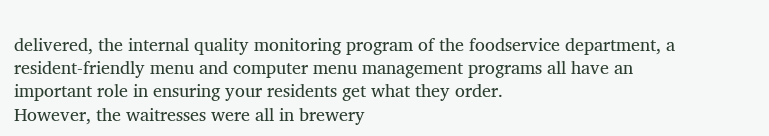delivered, the internal quality monitoring program of the foodservice department, a resident-friendly menu and computer menu management programs all have an important role in ensuring your residents get what they order.
However, the waitresses were all in brewery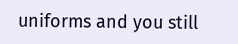uniforms and you still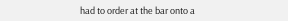had to order at the bar onto a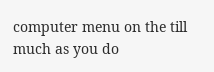computer menu on the till much as you do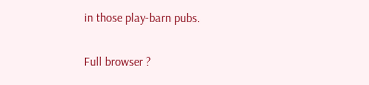in those play-barn pubs.

Full browser ?